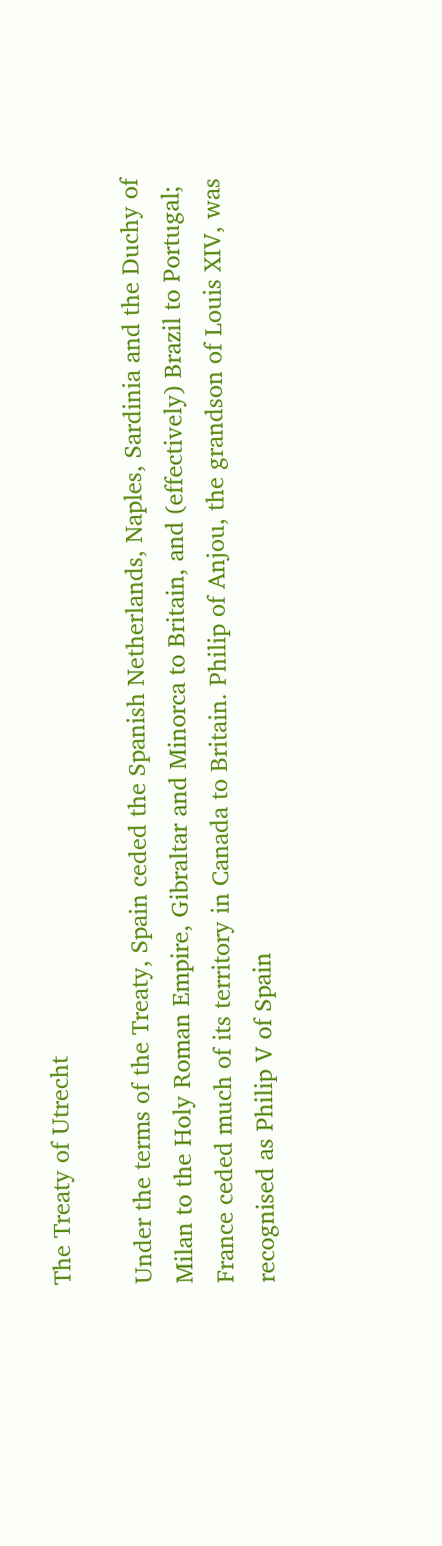The Treaty of Utrecht

Under the terms of the Treaty, Spain ceded the Spanish Netherlands, Naples, Sardinia and the Duchy of Milan to the Holy Roman Empire, Gibraltar and Minorca to Britain, and (effectively) Brazil to Portugal; France ceded much of its territory in Canada to Britain. Philip of Anjou, the grandson of Louis XIV, was recognised as Philip V of Spain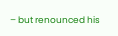– but renounced his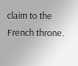claim to the French throne.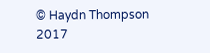© Haydn Thompson 2017